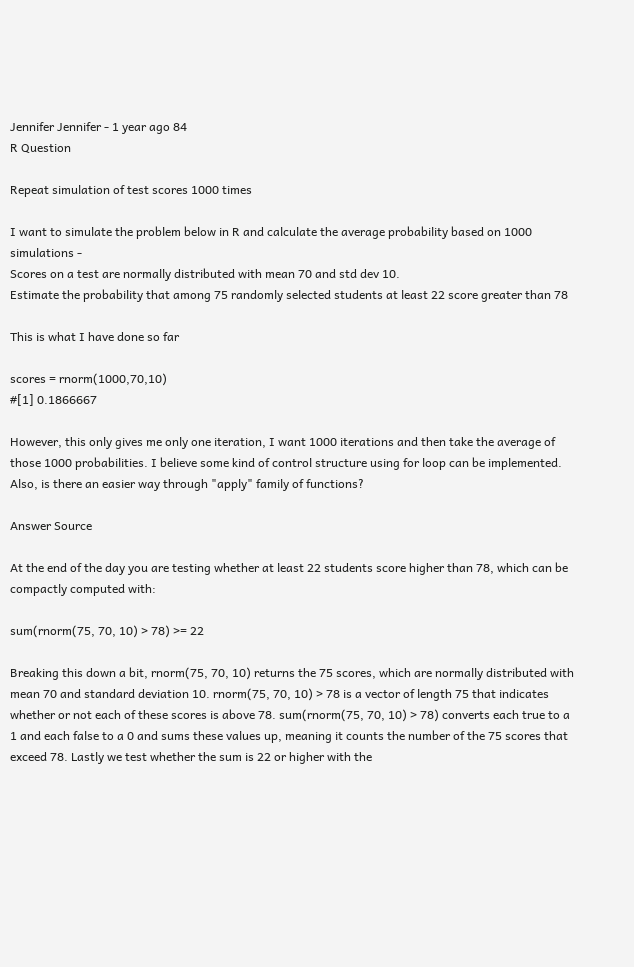Jennifer Jennifer - 1 year ago 84
R Question

Repeat simulation of test scores 1000 times

I want to simulate the problem below in R and calculate the average probability based on 1000 simulations -
Scores on a test are normally distributed with mean 70 and std dev 10.
Estimate the probability that among 75 randomly selected students at least 22 score greater than 78

This is what I have done so far

scores = rnorm(1000,70,10)
#[1] 0.1866667

However, this only gives me only one iteration, I want 1000 iterations and then take the average of those 1000 probabilities. I believe some kind of control structure using for loop can be implemented. Also, is there an easier way through "apply" family of functions?

Answer Source

At the end of the day you are testing whether at least 22 students score higher than 78, which can be compactly computed with:

sum(rnorm(75, 70, 10) > 78) >= 22

Breaking this down a bit, rnorm(75, 70, 10) returns the 75 scores, which are normally distributed with mean 70 and standard deviation 10. rnorm(75, 70, 10) > 78 is a vector of length 75 that indicates whether or not each of these scores is above 78. sum(rnorm(75, 70, 10) > 78) converts each true to a 1 and each false to a 0 and sums these values up, meaning it counts the number of the 75 scores that exceed 78. Lastly we test whether the sum is 22 or higher with the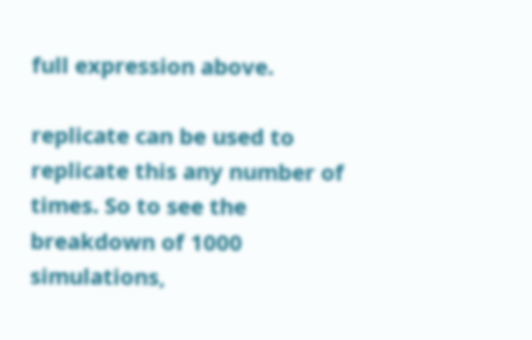full expression above.

replicate can be used to replicate this any number of times. So to see the breakdown of 1000 simulations,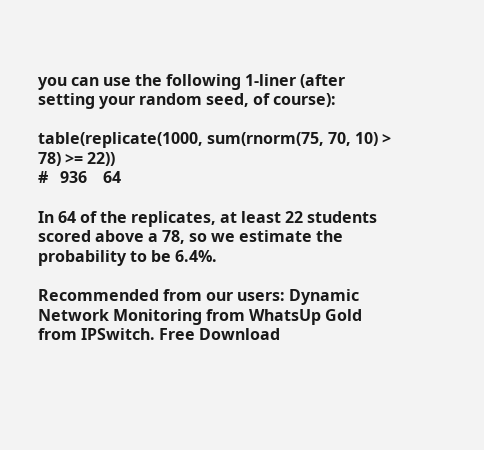you can use the following 1-liner (after setting your random seed, of course):

table(replicate(1000, sum(rnorm(75, 70, 10) > 78) >= 22))
#   936    64

In 64 of the replicates, at least 22 students scored above a 78, so we estimate the probability to be 6.4%.

Recommended from our users: Dynamic Network Monitoring from WhatsUp Gold from IPSwitch. Free Download